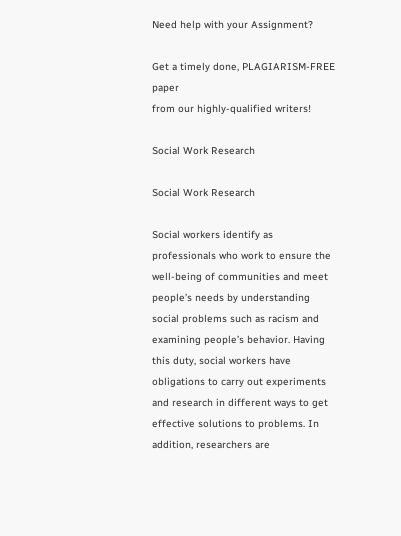Need help with your Assignment?

Get a timely done, PLAGIARISM-FREE paper
from our highly-qualified writers!

Social Work Research

Social Work Research

Social workers identify as professionals who work to ensure the well-being of communities and meet people’s needs by understanding social problems such as racism and examining people’s behavior. Having this duty, social workers have obligations to carry out experiments and research in different ways to get effective solutions to problems. In addition, researchers are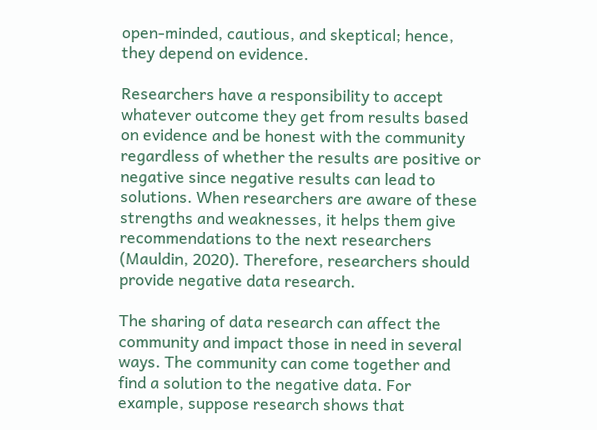open-minded, cautious, and skeptical; hence, they depend on evidence.

Researchers have a responsibility to accept whatever outcome they get from results based on evidence and be honest with the community regardless of whether the results are positive or negative since negative results can lead to solutions. When researchers are aware of these strengths and weaknesses, it helps them give recommendations to the next researchers (Mauldin, 2020). Therefore, researchers should provide negative data research.

The sharing of data research can affect the community and impact those in need in several ways. The community can come together and find a solution to the negative data. For example, suppose research shows that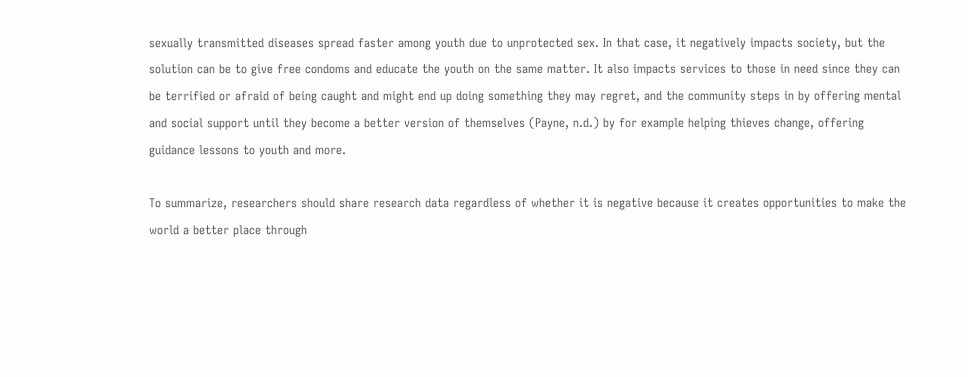sexually transmitted diseases spread faster among youth due to unprotected sex. In that case, it negatively impacts society, but the solution can be to give free condoms and educate the youth on the same matter. It also impacts services to those in need since they can be terrified or afraid of being caught and might end up doing something they may regret, and the community steps in by offering mental and social support until they become a better version of themselves (Payne, n.d.) by for example helping thieves change, offering guidance lessons to youth and more.

To summarize, researchers should share research data regardless of whether it is negative because it creates opportunities to make the world a better place through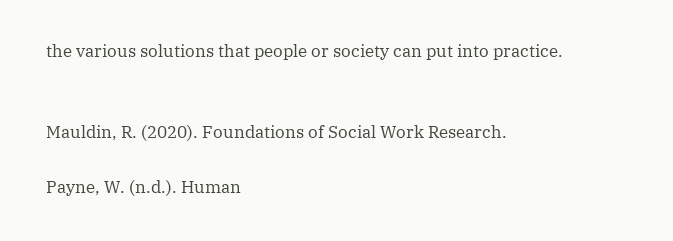the various solutions that people or society can put into practice.


Mauldin, R. (2020). Foundations of Social Work Research.

Payne, W. (n.d.). Human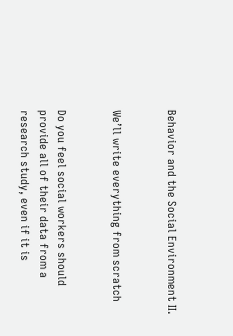Behavior and the Social Environment II.


We’ll write everything from scratch


Do you feel social workers should provide all of their data from a research study, even if it is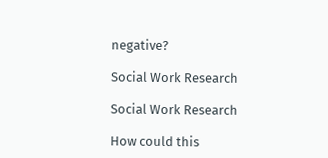negative?

Social Work Research

Social Work Research

How could this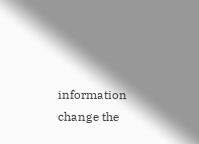information change the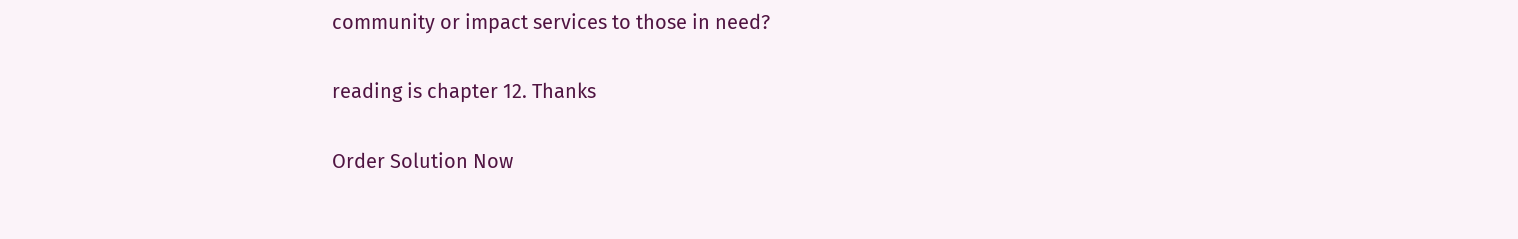community or impact services to those in need?

reading is chapter 12. Thanks

Order Solution Now